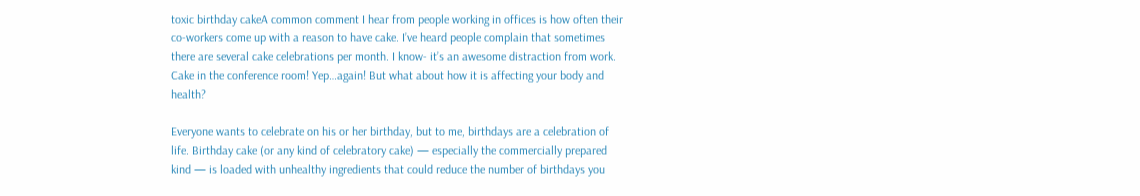toxic birthday cakeA common comment I hear from people working in offices is how often their co-workers come up with a reason to have cake. I’ve heard people complain that sometimes there are several cake celebrations per month. I know- it’s an awesome distraction from work. Cake in the conference room! Yep…again! But what about how it is affecting your body and health?

Everyone wants to celebrate on his or her birthday, but to me, birthdays are a celebration of life. Birthday cake (or any kind of celebratory cake) — especially the commercially prepared kind — is loaded with unhealthy ingredients that could reduce the number of birthdays you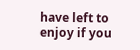have left to enjoy if you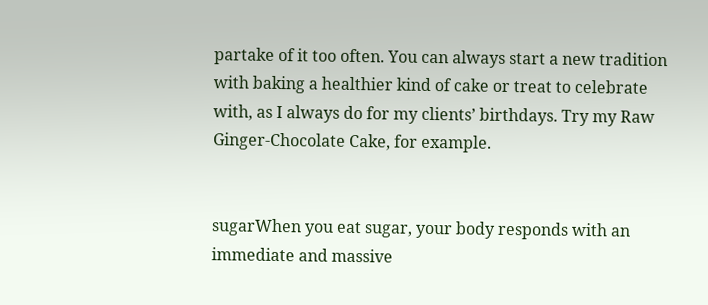partake of it too often. You can always start a new tradition with baking a healthier kind of cake or treat to celebrate with, as I always do for my clients’ birthdays. Try my Raw Ginger-Chocolate Cake, for example.


sugarWhen you eat sugar, your body responds with an immediate and massive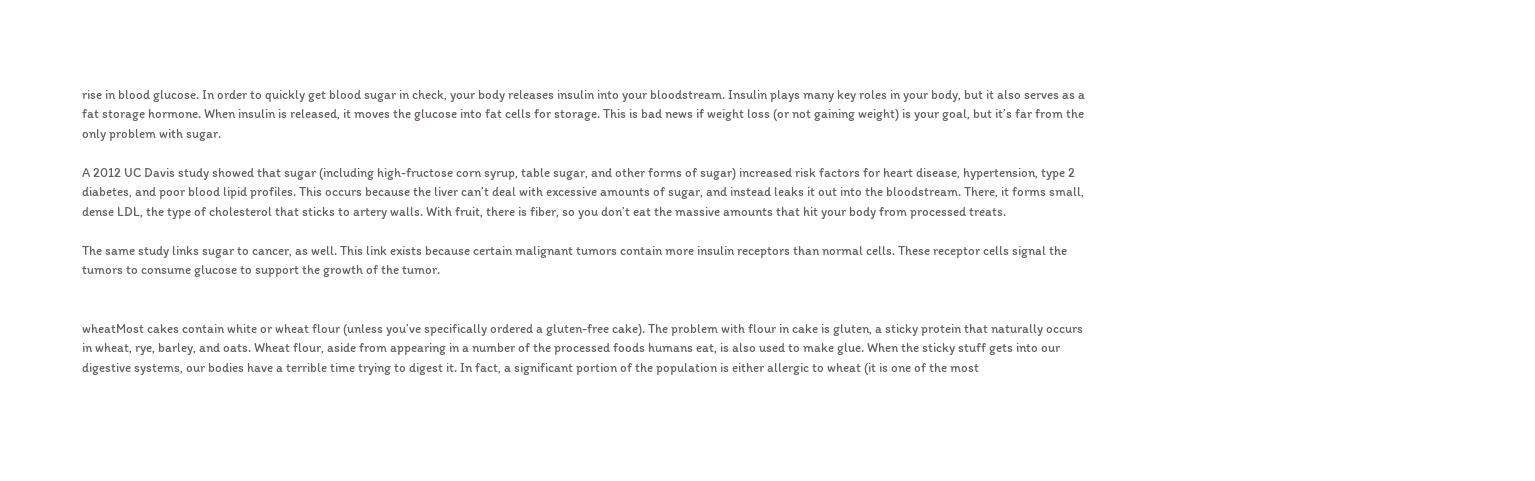rise in blood glucose. In order to quickly get blood sugar in check, your body releases insulin into your bloodstream. Insulin plays many key roles in your body, but it also serves as a fat storage hormone. When insulin is released, it moves the glucose into fat cells for storage. This is bad news if weight loss (or not gaining weight) is your goal, but it’s far from the only problem with sugar.

A 2012 UC Davis study showed that sugar (including high-fructose corn syrup, table sugar, and other forms of sugar) increased risk factors for heart disease, hypertension, type 2 diabetes, and poor blood lipid profiles. This occurs because the liver can’t deal with excessive amounts of sugar, and instead leaks it out into the bloodstream. There, it forms small, dense LDL, the type of cholesterol that sticks to artery walls. With fruit, there is fiber, so you don’t eat the massive amounts that hit your body from processed treats.

The same study links sugar to cancer, as well. This link exists because certain malignant tumors contain more insulin receptors than normal cells. These receptor cells signal the tumors to consume glucose to support the growth of the tumor.


wheatMost cakes contain white or wheat flour (unless you’ve specifically ordered a gluten-free cake). The problem with flour in cake is gluten, a sticky protein that naturally occurs in wheat, rye, barley, and oats. Wheat flour, aside from appearing in a number of the processed foods humans eat, is also used to make glue. When the sticky stuff gets into our digestive systems, our bodies have a terrible time trying to digest it. In fact, a significant portion of the population is either allergic to wheat (it is one of the most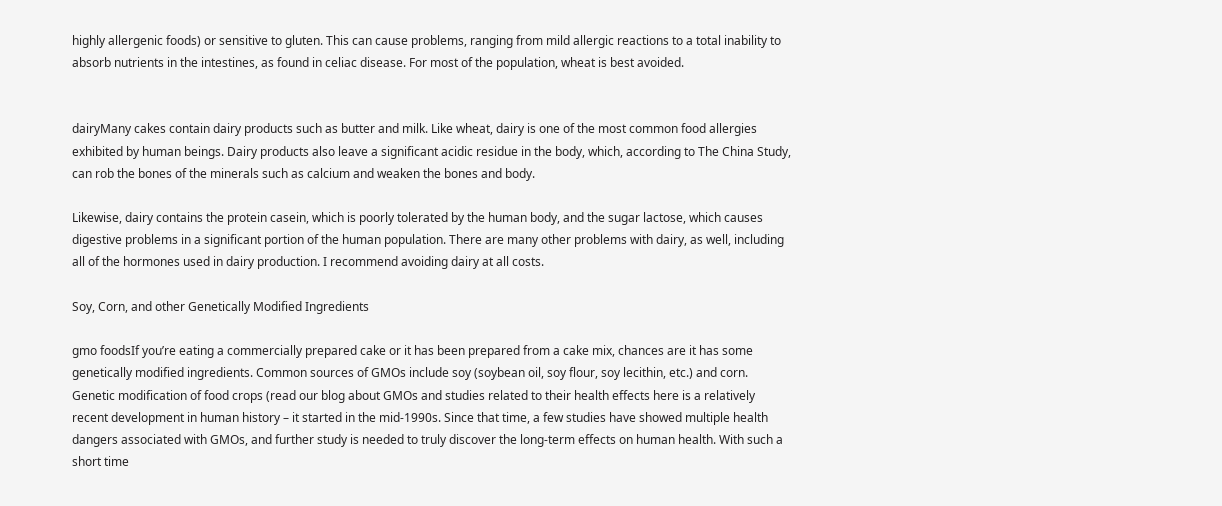highly allergenic foods) or sensitive to gluten. This can cause problems, ranging from mild allergic reactions to a total inability to absorb nutrients in the intestines, as found in celiac disease. For most of the population, wheat is best avoided.


dairyMany cakes contain dairy products such as butter and milk. Like wheat, dairy is one of the most common food allergies exhibited by human beings. Dairy products also leave a significant acidic residue in the body, which, according to The China Study, can rob the bones of the minerals such as calcium and weaken the bones and body.

Likewise, dairy contains the protein casein, which is poorly tolerated by the human body, and the sugar lactose, which causes digestive problems in a significant portion of the human population. There are many other problems with dairy, as well, including all of the hormones used in dairy production. I recommend avoiding dairy at all costs.

Soy, Corn, and other Genetically Modified Ingredients

gmo foodsIf you’re eating a commercially prepared cake or it has been prepared from a cake mix, chances are it has some genetically modified ingredients. Common sources of GMOs include soy (soybean oil, soy flour, soy lecithin, etc.) and corn. Genetic modification of food crops (read our blog about GMOs and studies related to their health effects here is a relatively recent development in human history – it started in the mid-1990s. Since that time, a few studies have showed multiple health dangers associated with GMOs, and further study is needed to truly discover the long-term effects on human health. With such a short time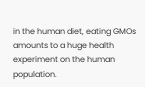in the human diet, eating GMOs amounts to a huge health experiment on the human population.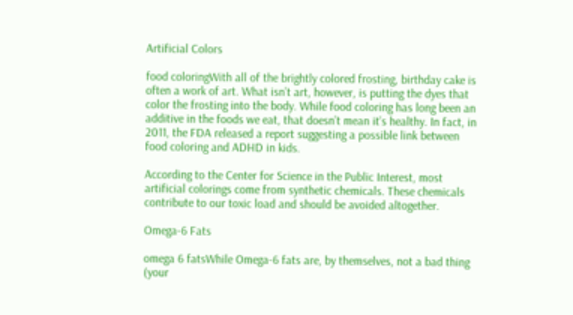Artificial Colors

food coloringWith all of the brightly colored frosting, birthday cake is often a work of art. What isn’t art, however, is putting the dyes that color the frosting into the body. While food coloring has long been an additive in the foods we eat, that doesn’t mean it’s healthy. In fact, in 2011, the FDA released a report suggesting a possible link between food coloring and ADHD in kids.

According to the Center for Science in the Public Interest, most artificial colorings come from synthetic chemicals. These chemicals contribute to our toxic load and should be avoided altogether.

Omega-6 Fats

omega 6 fatsWhile Omega-6 fats are, by themselves, not a bad thing (your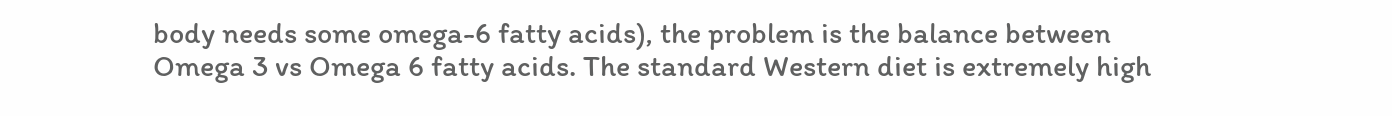body needs some omega-6 fatty acids), the problem is the balance between Omega 3 vs Omega 6 fatty acids. The standard Western diet is extremely high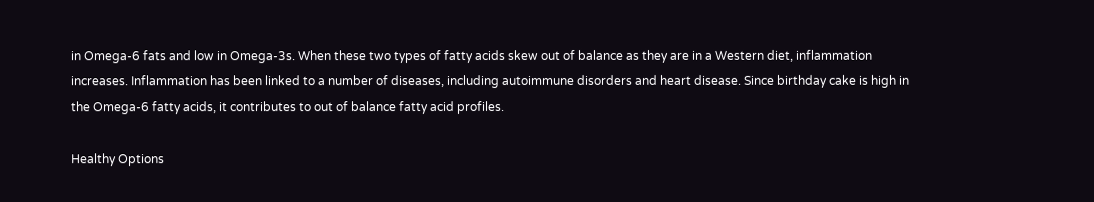in Omega-6 fats and low in Omega-3s. When these two types of fatty acids skew out of balance as they are in a Western diet, inflammation increases. Inflammation has been linked to a number of diseases, including autoimmune disorders and heart disease. Since birthday cake is high in the Omega-6 fatty acids, it contributes to out of balance fatty acid profiles.

Healthy Options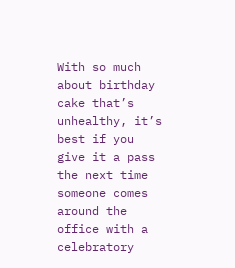With so much about birthday cake that’s unhealthy, it’s best if you give it a pass the next time someone comes around the office with a celebratory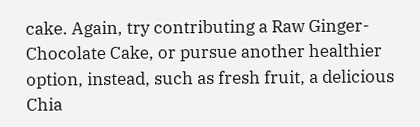cake. Again, try contributing a Raw Ginger-Chocolate Cake, or pursue another healthier option, instead, such as fresh fruit, a delicious Chia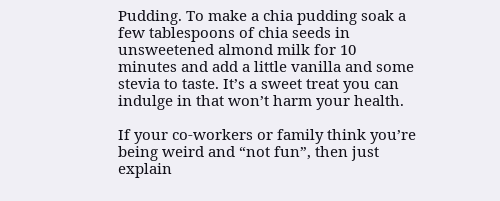Pudding. To make a chia pudding soak a few tablespoons of chia seeds in unsweetened almond milk for 10 minutes and add a little vanilla and some stevia to taste. It’s a sweet treat you can indulge in that won’t harm your health.

If your co-workers or family think you’re being weird and “not fun”, then just explain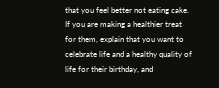that you feel better not eating cake. If you are making a healthier treat for them, explain that you want to celebrate life and a healthy quality of life for their birthday, and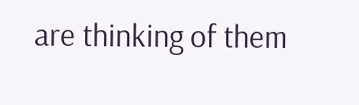are thinking of them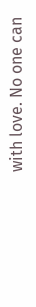with love. No one can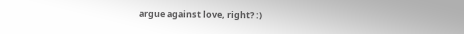argue against love, right? :)